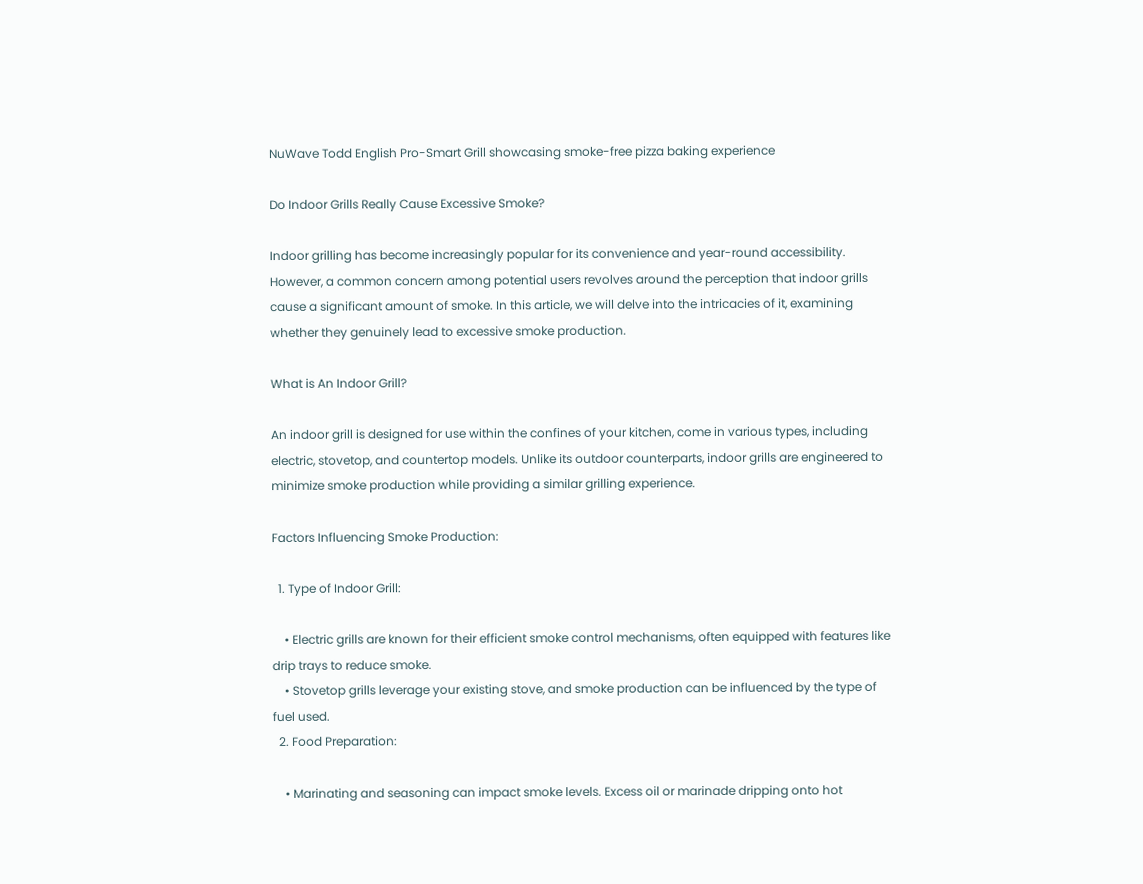NuWave Todd English Pro-Smart Grill showcasing smoke-free pizza baking experience

Do Indoor Grills Really Cause Excessive Smoke?

Indoor grilling has become increasingly popular for its convenience and year-round accessibility. However, a common concern among potential users revolves around the perception that indoor grills cause a significant amount of smoke. In this article, we will delve into the intricacies of it, examining whether they genuinely lead to excessive smoke production.

What is An Indoor Grill?

An indoor grill is designed for use within the confines of your kitchen, come in various types, including electric, stovetop, and countertop models. Unlike its outdoor counterparts, indoor grills are engineered to minimize smoke production while providing a similar grilling experience.

Factors Influencing Smoke Production:

  1. Type of Indoor Grill:

    • Electric grills are known for their efficient smoke control mechanisms, often equipped with features like drip trays to reduce smoke.
    • Stovetop grills leverage your existing stove, and smoke production can be influenced by the type of fuel used.
  2. Food Preparation:

    • Marinating and seasoning can impact smoke levels. Excess oil or marinade dripping onto hot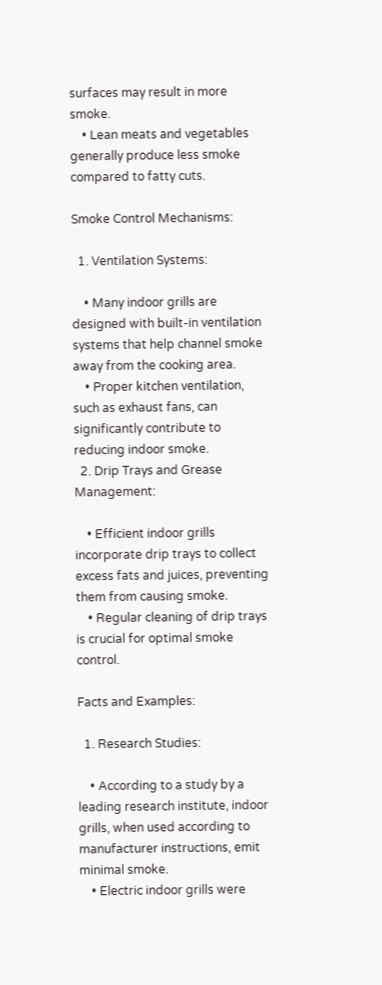surfaces may result in more smoke.
    • Lean meats and vegetables generally produce less smoke compared to fatty cuts.

Smoke Control Mechanisms:

  1. Ventilation Systems:

    • Many indoor grills are designed with built-in ventilation systems that help channel smoke away from the cooking area.
    • Proper kitchen ventilation, such as exhaust fans, can significantly contribute to reducing indoor smoke.
  2. Drip Trays and Grease Management:

    • Efficient indoor grills incorporate drip trays to collect excess fats and juices, preventing them from causing smoke.
    • Regular cleaning of drip trays is crucial for optimal smoke control.

Facts and Examples:

  1. Research Studies:

    • According to a study by a leading research institute, indoor grills, when used according to manufacturer instructions, emit minimal smoke.
    • Electric indoor grills were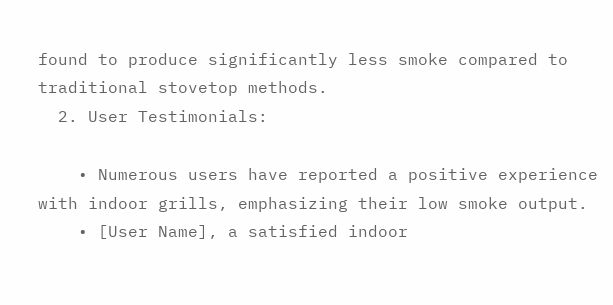found to produce significantly less smoke compared to traditional stovetop methods.
  2. User Testimonials:

    • Numerous users have reported a positive experience with indoor grills, emphasizing their low smoke output.
    • [User Name], a satisfied indoor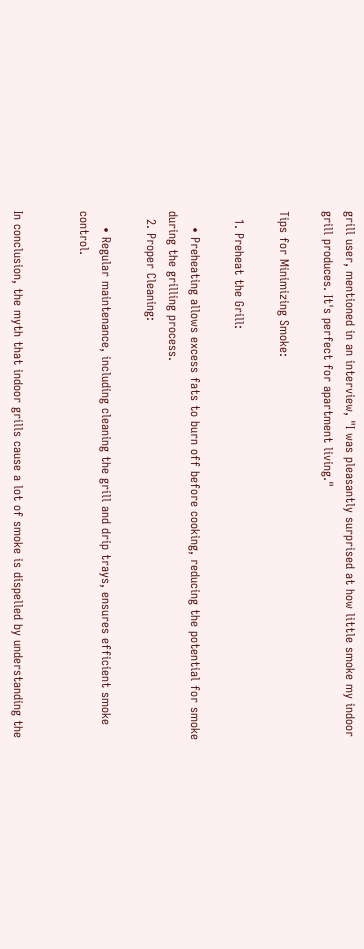grill user, mentioned in an interview, "I was pleasantly surprised at how little smoke my indoor grill produces. It's perfect for apartment living."

Tips for Minimizing Smoke:

  1. Preheat the Grill:

    • Preheating allows excess fats to burn off before cooking, reducing the potential for smoke during the grilling process.
  2. Proper Cleaning:

    • Regular maintenance, including cleaning the grill and drip trays, ensures efficient smoke control.


In conclusion, the myth that indoor grills cause a lot of smoke is dispelled by understanding the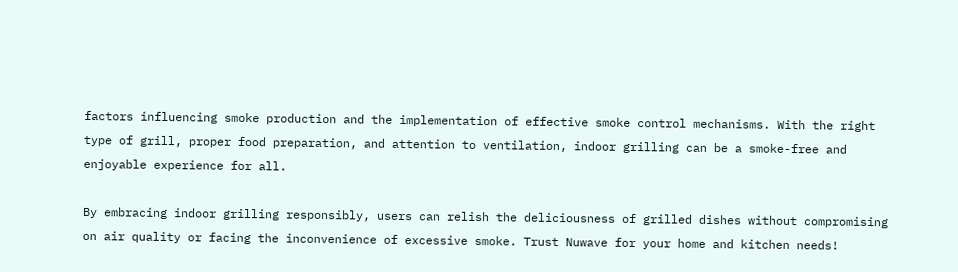factors influencing smoke production and the implementation of effective smoke control mechanisms. With the right type of grill, proper food preparation, and attention to ventilation, indoor grilling can be a smoke-free and enjoyable experience for all.

By embracing indoor grilling responsibly, users can relish the deliciousness of grilled dishes without compromising on air quality or facing the inconvenience of excessive smoke. Trust Nuwave for your home and kitchen needs!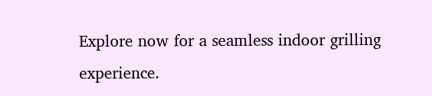Explore now for a seamless indoor grilling experience.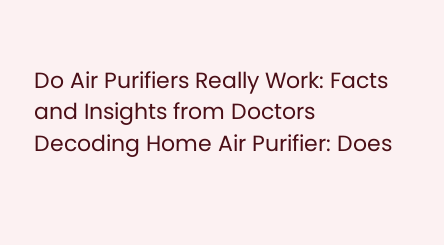Do Air Purifiers Really Work: Facts and Insights from Doctors
Decoding Home Air Purifier: Does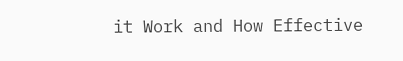it Work and How Effective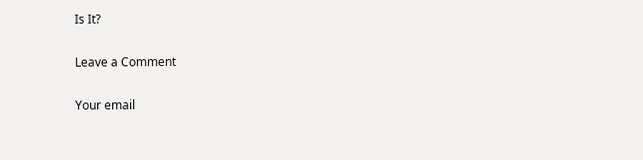Is It?

Leave a Comment

Your email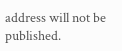address will not be published.